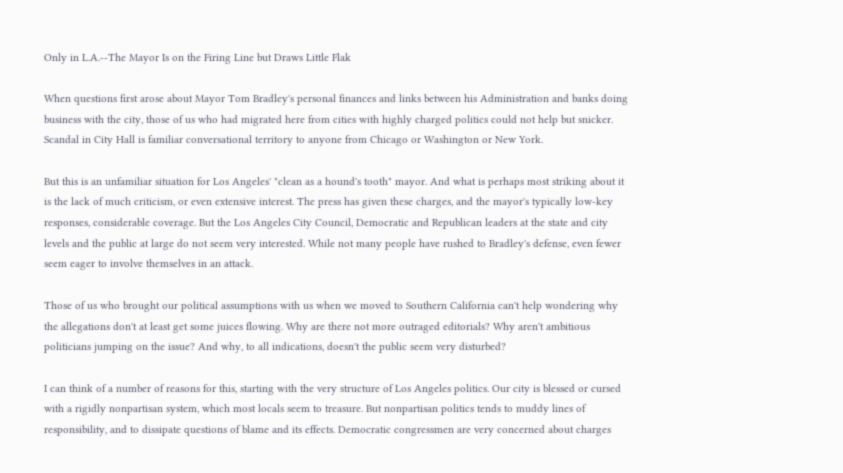Only in L.A.--The Mayor Is on the Firing Line but Draws Little Flak

When questions first arose about Mayor Tom Bradley's personal finances and links between his Administration and banks doing business with the city, those of us who had migrated here from cities with highly charged politics could not help but snicker. Scandal in City Hall is familiar conversational territory to anyone from Chicago or Washington or New York.

But this is an unfamiliar situation for Los Angeles' "clean as a hound's tooth" mayor. And what is perhaps most striking about it is the lack of much criticism, or even extensive interest. The press has given these charges, and the mayor's typically low-key responses, considerable coverage. But the Los Angeles City Council, Democratic and Republican leaders at the state and city levels and the public at large do not seem very interested. While not many people have rushed to Bradley's defense, even fewer seem eager to involve themselves in an attack.

Those of us who brought our political assumptions with us when we moved to Southern California can't help wondering why the allegations don't at least get some juices flowing. Why are there not more outraged editorials? Why aren't ambitious politicians jumping on the issue? And why, to all indications, doesn't the public seem very disturbed?

I can think of a number of reasons for this, starting with the very structure of Los Angeles politics. Our city is blessed or cursed with a rigidly nonpartisan system, which most locals seem to treasure. But nonpartisan politics tends to muddy lines of responsibility, and to dissipate questions of blame and its effects. Democratic congressmen are very concerned about charges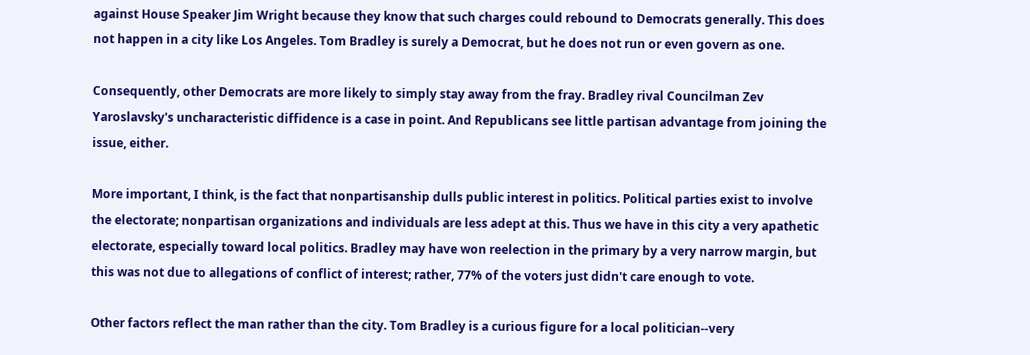against House Speaker Jim Wright because they know that such charges could rebound to Democrats generally. This does not happen in a city like Los Angeles. Tom Bradley is surely a Democrat, but he does not run or even govern as one.

Consequently, other Democrats are more likely to simply stay away from the fray. Bradley rival Councilman Zev Yaroslavsky's uncharacteristic diffidence is a case in point. And Republicans see little partisan advantage from joining the issue, either.

More important, I think, is the fact that nonpartisanship dulls public interest in politics. Political parties exist to involve the electorate; nonpartisan organizations and individuals are less adept at this. Thus we have in this city a very apathetic electorate, especially toward local politics. Bradley may have won reelection in the primary by a very narrow margin, but this was not due to allegations of conflict of interest; rather, 77% of the voters just didn't care enough to vote.

Other factors reflect the man rather than the city. Tom Bradley is a curious figure for a local politician--very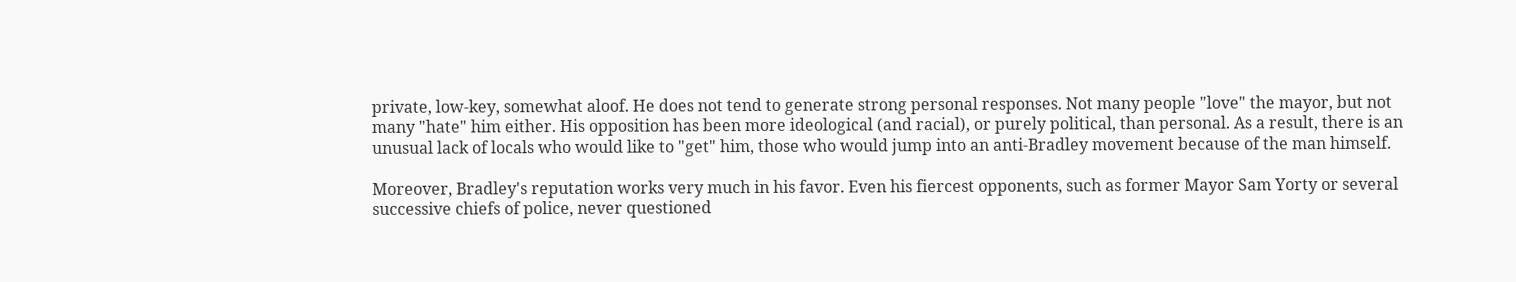private, low-key, somewhat aloof. He does not tend to generate strong personal responses. Not many people "love" the mayor, but not many "hate" him either. His opposition has been more ideological (and racial), or purely political, than personal. As a result, there is an unusual lack of locals who would like to "get" him, those who would jump into an anti-Bradley movement because of the man himself.

Moreover, Bradley's reputation works very much in his favor. Even his fiercest opponents, such as former Mayor Sam Yorty or several successive chiefs of police, never questioned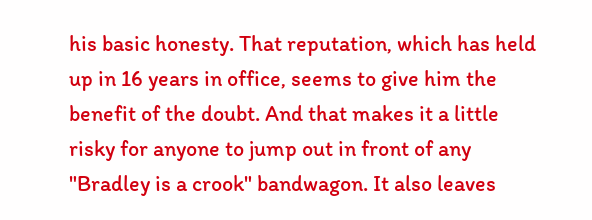his basic honesty. That reputation, which has held up in 16 years in office, seems to give him the benefit of the doubt. And that makes it a little risky for anyone to jump out in front of any "Bradley is a crook" bandwagon. It also leaves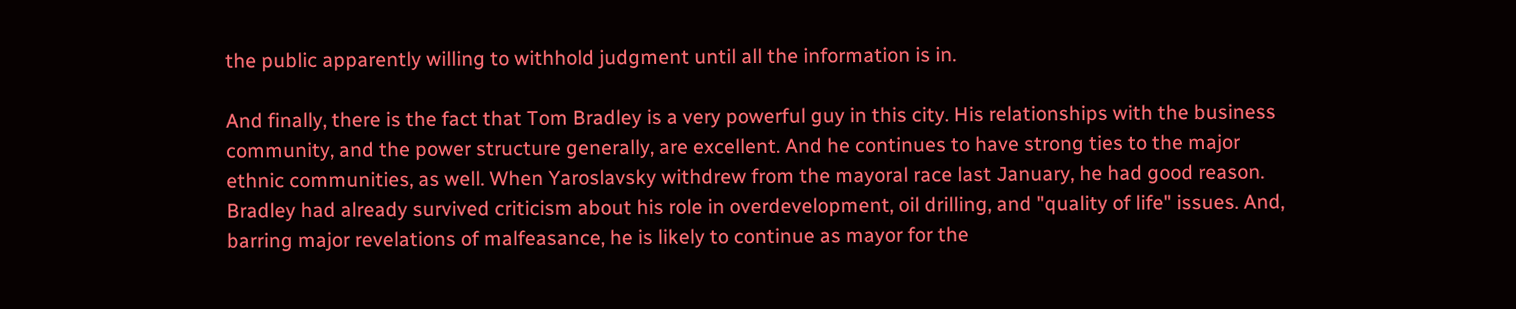the public apparently willing to withhold judgment until all the information is in.

And finally, there is the fact that Tom Bradley is a very powerful guy in this city. His relationships with the business community, and the power structure generally, are excellent. And he continues to have strong ties to the major ethnic communities, as well. When Yaroslavsky withdrew from the mayoral race last January, he had good reason. Bradley had already survived criticism about his role in overdevelopment, oil drilling, and "quality of life" issues. And, barring major revelations of malfeasance, he is likely to continue as mayor for the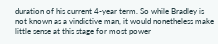duration of his current 4-year term. So while Bradley is not known as a vindictive man, it would nonetheless make little sense at this stage for most power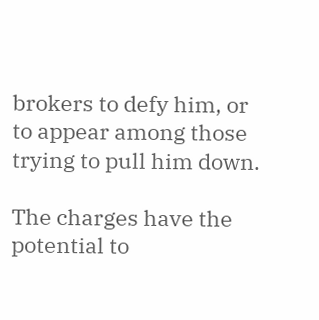brokers to defy him, or to appear among those trying to pull him down.

The charges have the potential to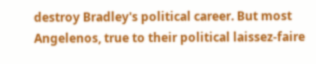destroy Bradley's political career. But most Angelenos, true to their political laissez-faire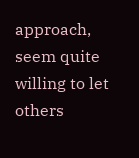approach, seem quite willing to let others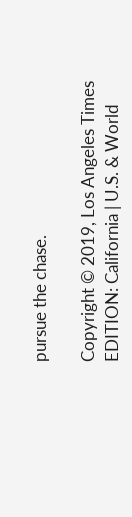pursue the chase.

Copyright © 2019, Los Angeles Times
EDITION: California | U.S. & World